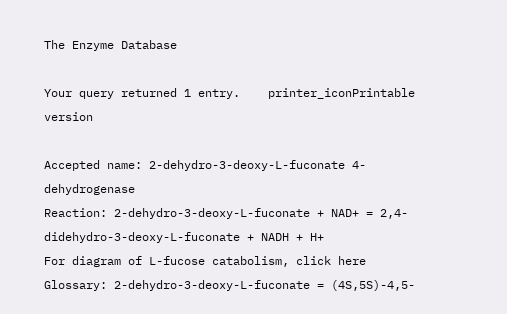The Enzyme Database

Your query returned 1 entry.    printer_iconPrintable version

Accepted name: 2-dehydro-3-deoxy-L-fuconate 4-dehydrogenase
Reaction: 2-dehydro-3-deoxy-L-fuconate + NAD+ = 2,4-didehydro-3-deoxy-L-fuconate + NADH + H+
For diagram of L-fucose catabolism, click here
Glossary: 2-dehydro-3-deoxy-L-fuconate = (4S,5S)-4,5-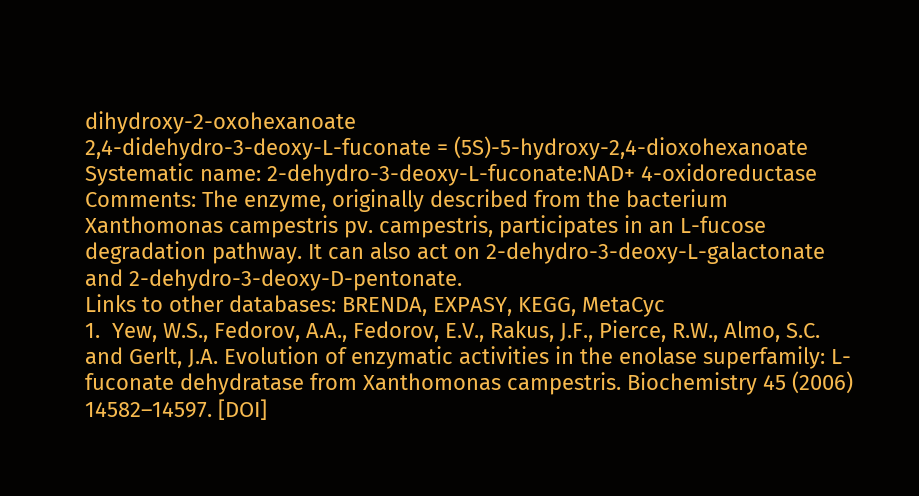dihydroxy-2-oxohexanoate
2,4-didehydro-3-deoxy-L-fuconate = (5S)-5-hydroxy-2,4-dioxohexanoate
Systematic name: 2-dehydro-3-deoxy-L-fuconate:NAD+ 4-oxidoreductase
Comments: The enzyme, originally described from the bacterium Xanthomonas campestris pv. campestris, participates in an L-fucose degradation pathway. It can also act on 2-dehydro-3-deoxy-L-galactonate and 2-dehydro-3-deoxy-D-pentonate.
Links to other databases: BRENDA, EXPASY, KEGG, MetaCyc
1.  Yew, W.S., Fedorov, A.A., Fedorov, E.V., Rakus, J.F., Pierce, R.W., Almo, S.C. and Gerlt, J.A. Evolution of enzymatic activities in the enolase superfamily: L-fuconate dehydratase from Xanthomonas campestris. Biochemistry 45 (2006) 14582–14597. [DOI]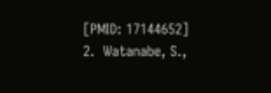[PMID: 17144652]
2.  Watanabe, S.,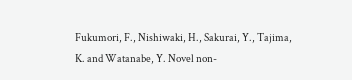Fukumori, F., Nishiwaki, H., Sakurai, Y., Tajima, K. and Watanabe, Y. Novel non-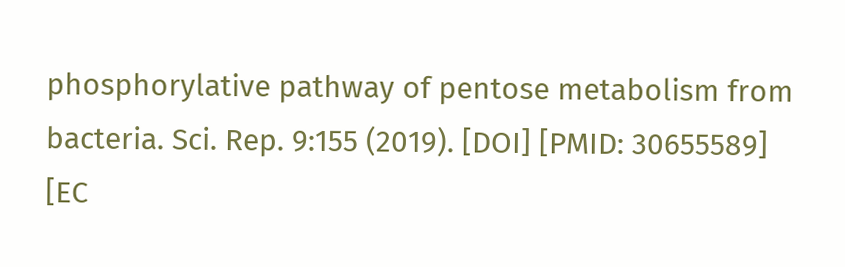phosphorylative pathway of pentose metabolism from bacteria. Sci. Rep. 9:155 (2019). [DOI] [PMID: 30655589]
[EC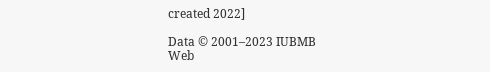created 2022]

Data © 2001–2023 IUBMB
Web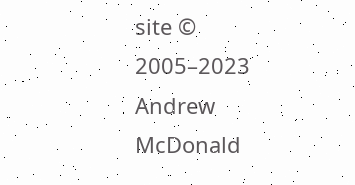site © 2005–2023 Andrew McDonald